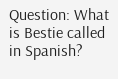Question: What is Bestie called in Spanish?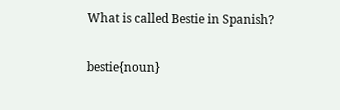What is called Bestie in Spanish?

bestie{noun}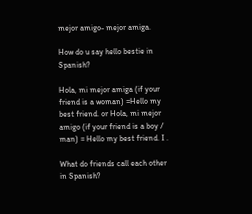mejor amigo- mejor amiga.

How do u say hello bestie in Spanish?

Hola, mi mejor amiga (if your friend is a woman) =Hello my best friend. or Hola, mi mejor amigo (if your friend is a boy / man) = Hello my best friend. I .

What do friends call each other in Spanish?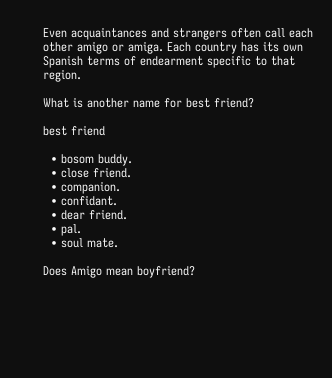Even acquaintances and strangers often call each other amigo or amiga. Each country has its own Spanish terms of endearment specific to that region.

What is another name for best friend?

best friend

  • bosom buddy.
  • close friend.
  • companion.
  • confidant.
  • dear friend.
  • pal.
  • soul mate.

Does Amigo mean boyfriend?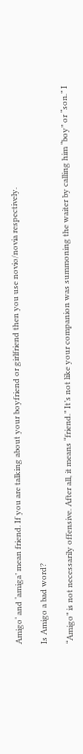Amigo‘ and ‘amiga’ mean friend. If you are talking about your boyfriend or girlfriend then you use novio/novia respectively.

Is Amigo a bad word?

“Amigo” is not necessarily offensive. After all, it means “friend.” It’s not like your companion was summoning the waiter by calling him “boy” or “son.” I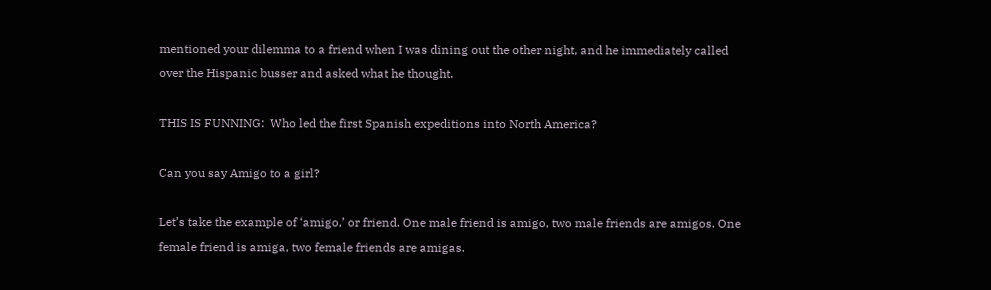mentioned your dilemma to a friend when I was dining out the other night, and he immediately called over the Hispanic busser and asked what he thought.

THIS IS FUNNING:  Who led the first Spanish expeditions into North America?

Can you say Amigo to a girl?

Let’s take the example of ‘amigo,’ or friend. One male friend is amigo, two male friends are amigos. One female friend is amiga, two female friends are amigas.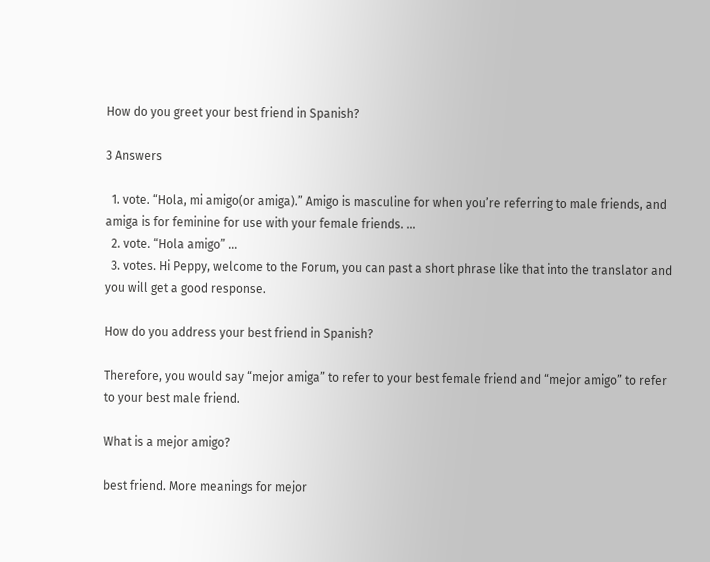How do you greet your best friend in Spanish?

3 Answers

  1. vote. “Hola, mi amigo(or amiga).” Amigo is masculine for when you’re referring to male friends, and amiga is for feminine for use with your female friends. …
  2. vote. “Hola amigo” …
  3. votes. Hi Peppy, welcome to the Forum, you can past a short phrase like that into the translator and you will get a good response.

How do you address your best friend in Spanish?

Therefore, you would say “mejor amiga” to refer to your best female friend and “mejor amigo” to refer to your best male friend.

What is a mejor amigo?

best friend. More meanings for mejor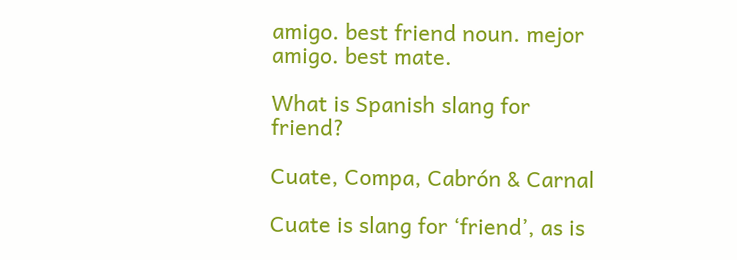amigo. best friend noun. mejor amigo. best mate.

What is Spanish slang for friend?

Cuate, Compa, Cabrón & Carnal

Cuate is slang for ‘friend’, as is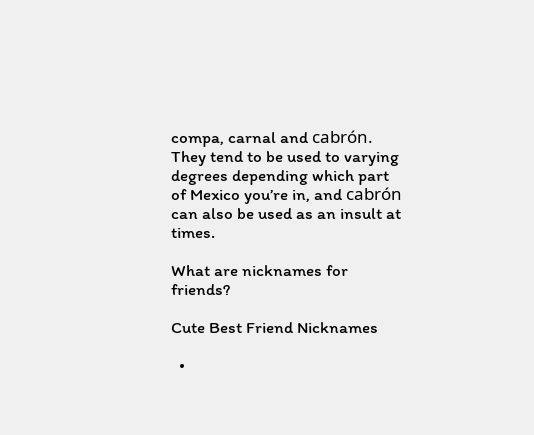compa, carnal and cabrón. They tend to be used to varying degrees depending which part of Mexico you’re in, and cabrón can also be used as an insult at times.

What are nicknames for friends?

Cute Best Friend Nicknames

  •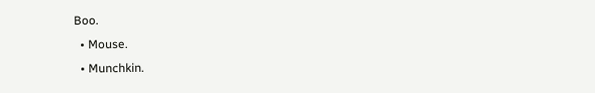Boo.
  • Mouse.
  • Munchkin.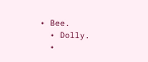• Bee.
  • Dolly.
  •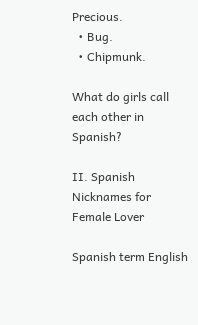Precious.
  • Bug.
  • Chipmunk.

What do girls call each other in Spanish?

II. Spanish Nicknames for Female Lover

Spanish term English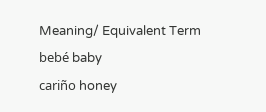Meaning/ Equivalent Term
bebé baby
cariño honey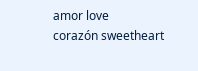amor love
corazón sweetheart